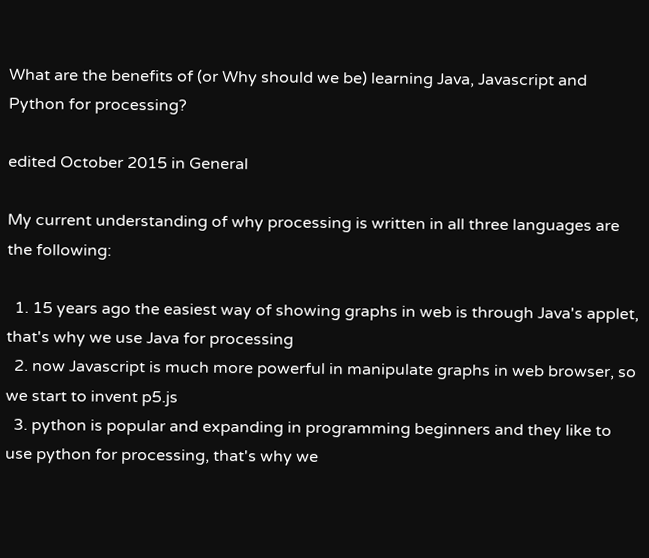What are the benefits of (or Why should we be) learning Java, Javascript and Python for processing?

edited October 2015 in General

My current understanding of why processing is written in all three languages are the following:

  1. 15 years ago the easiest way of showing graphs in web is through Java's applet, that's why we use Java for processing
  2. now Javascript is much more powerful in manipulate graphs in web browser, so we start to invent p5.js
  3. python is popular and expanding in programming beginners and they like to use python for processing, that's why we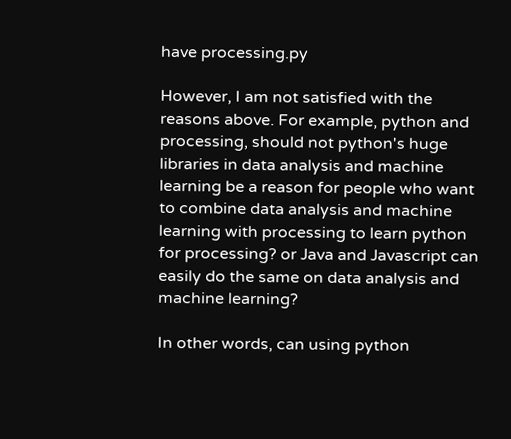have processing.py

However, I am not satisfied with the reasons above. For example, python and processing, should not python's huge libraries in data analysis and machine learning be a reason for people who want to combine data analysis and machine learning with processing to learn python for processing? or Java and Javascript can easily do the same on data analysis and machine learning?

In other words, can using python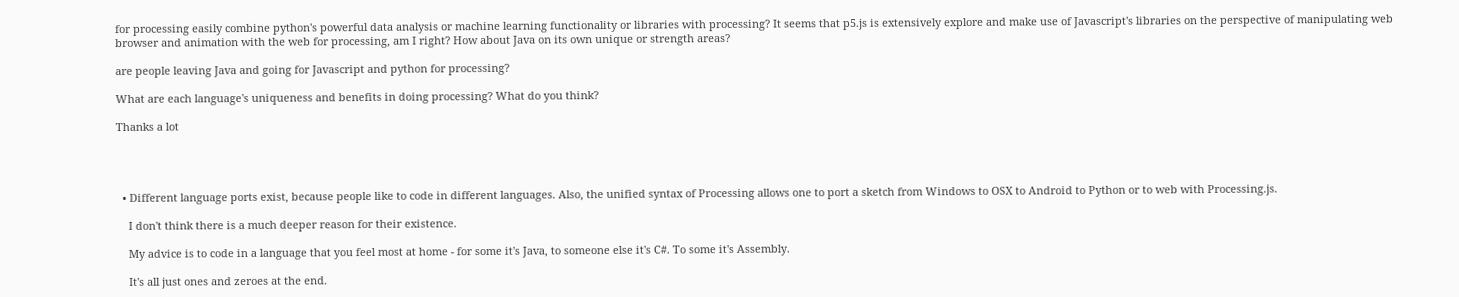for processing easily combine python's powerful data analysis or machine learning functionality or libraries with processing? It seems that p5.js is extensively explore and make use of Javascript's libraries on the perspective of manipulating web browser and animation with the web for processing, am I right? How about Java on its own unique or strength areas?

are people leaving Java and going for Javascript and python for processing?

What are each language's uniqueness and benefits in doing processing? What do you think?

Thanks a lot




  • Different language ports exist, because people like to code in different languages. Also, the unified syntax of Processing allows one to port a sketch from Windows to OSX to Android to Python or to web with Processing.js.

    I don't think there is a much deeper reason for their existence.

    My advice is to code in a language that you feel most at home - for some it's Java, to someone else it's C#. To some it's Assembly.

    It's all just ones and zeroes at the end.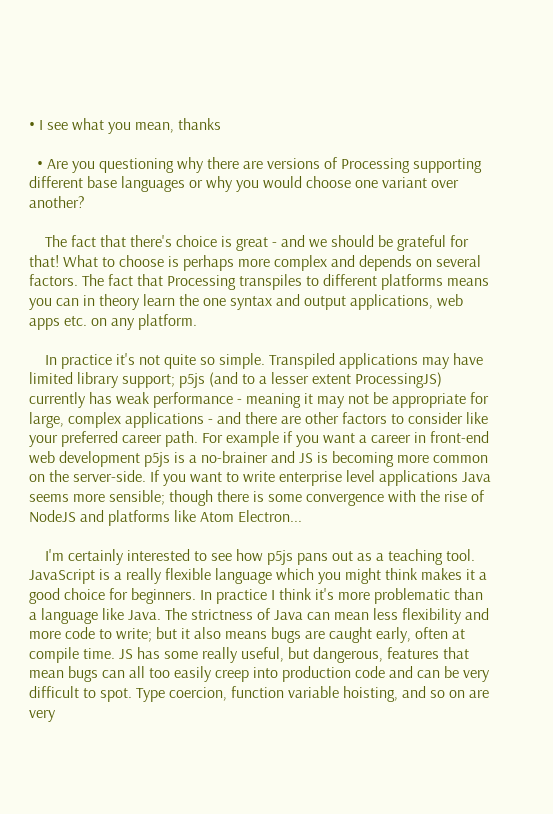• I see what you mean, thanks

  • Are you questioning why there are versions of Processing supporting different base languages or why you would choose one variant over another?

    The fact that there's choice is great - and we should be grateful for that! What to choose is perhaps more complex and depends on several factors. The fact that Processing transpiles to different platforms means you can in theory learn the one syntax and output applications, web apps etc. on any platform.

    In practice it's not quite so simple. Transpiled applications may have limited library support; p5js (and to a lesser extent ProcessingJS) currently has weak performance - meaning it may not be appropriate for large, complex applications - and there are other factors to consider like your preferred career path. For example if you want a career in front-end web development p5js is a no-brainer and JS is becoming more common on the server-side. If you want to write enterprise level applications Java seems more sensible; though there is some convergence with the rise of NodeJS and platforms like Atom Electron...

    I'm certainly interested to see how p5js pans out as a teaching tool. JavaScript is a really flexible language which you might think makes it a good choice for beginners. In practice I think it's more problematic than a language like Java. The strictness of Java can mean less flexibility and more code to write; but it also means bugs are caught early, often at compile time. JS has some really useful, but dangerous, features that mean bugs can all too easily creep into production code and can be very difficult to spot. Type coercion, function variable hoisting, and so on are very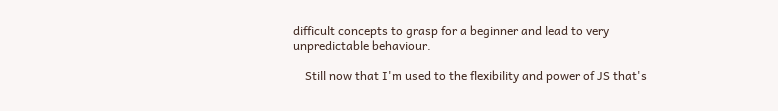difficult concepts to grasp for a beginner and lead to very unpredictable behaviour.

    Still now that I'm used to the flexibility and power of JS that's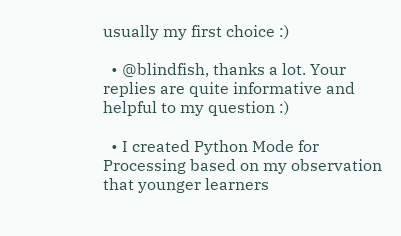usually my first choice :)

  • @blindfish, thanks a lot. Your replies are quite informative and helpful to my question :)

  • I created Python Mode for Processing based on my observation that younger learners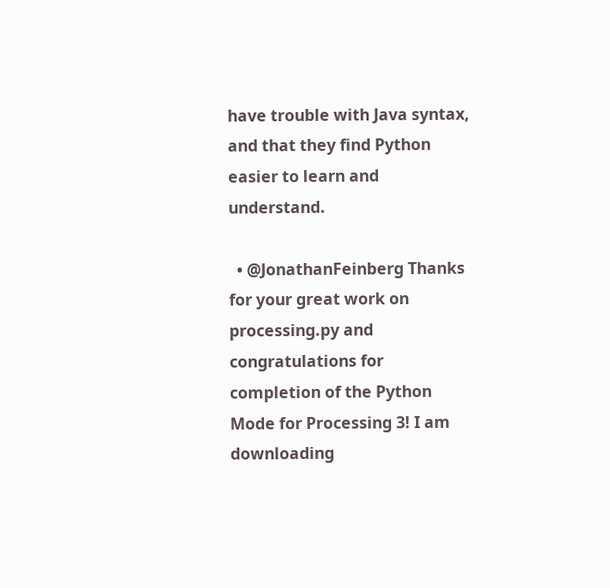have trouble with Java syntax, and that they find Python easier to learn and understand.

  • @JonathanFeinberg Thanks for your great work on processing.py and congratulations for completion of the Python Mode for Processing 3! I am downloading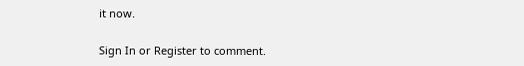it now.

Sign In or Register to comment.